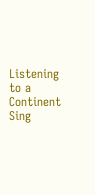Listening to a Continent Sing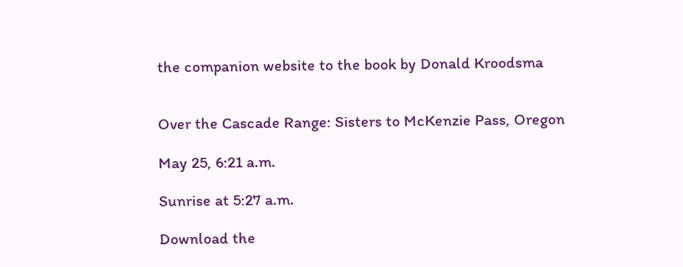the companion website to the book by Donald Kroodsma


Over the Cascade Range: Sisters to McKenzie Pass, Oregon

May 25, 6:21 a.m.

Sunrise at 5:27 a.m.

Download the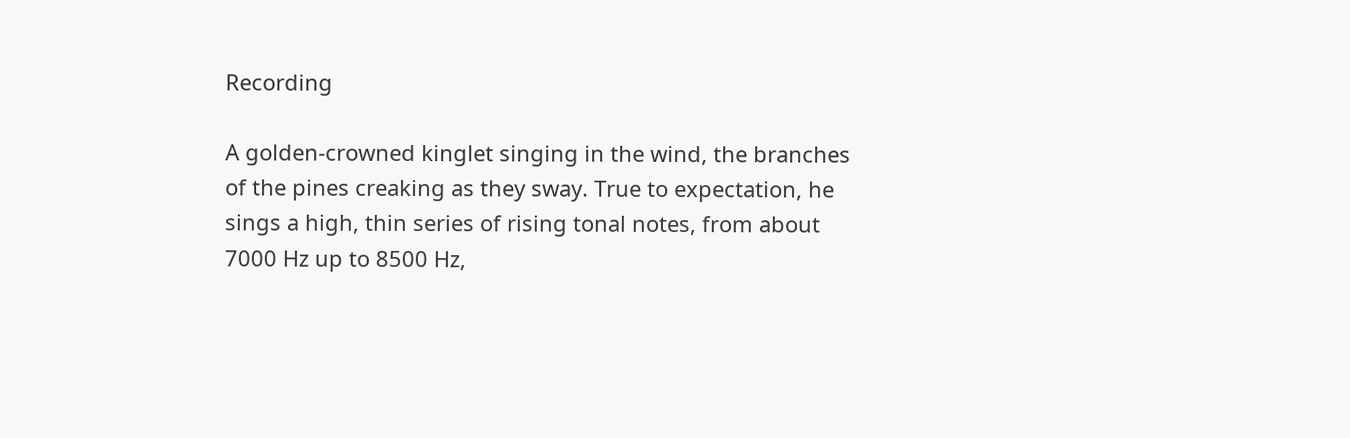Recording

A golden-crowned kinglet singing in the wind, the branches of the pines creaking as they sway. True to expectation, he sings a high, thin series of rising tonal notes, from about 7000 Hz up to 8500 Hz,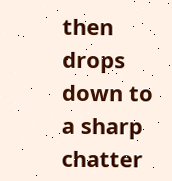then drops down to a sharp chatter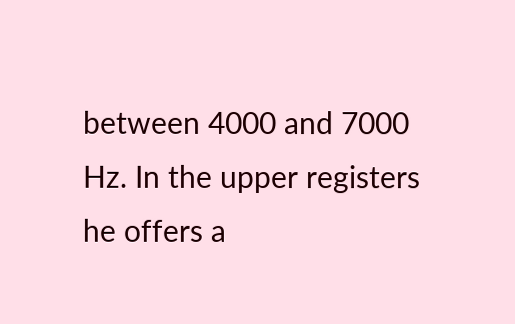between 4000 and 7000 Hz. In the upper registers he offers a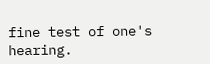fine test of one's hearing.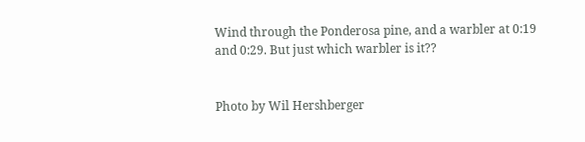Wind through the Ponderosa pine, and a warbler at 0:19 and 0:29. But just which warbler is it??


Photo by Wil Hershberger